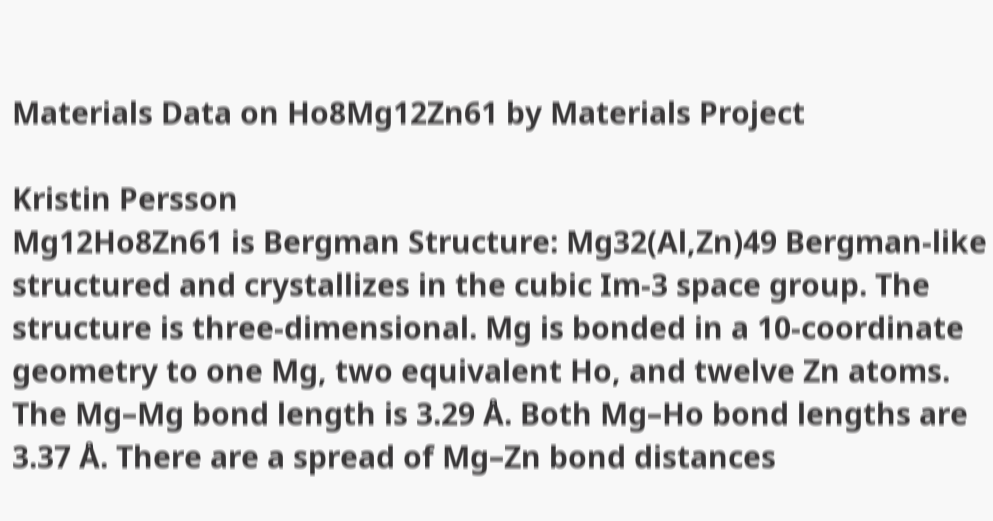Materials Data on Ho8Mg12Zn61 by Materials Project

Kristin Persson
Mg12Ho8Zn61 is Bergman Structure: Mg32(Al,Zn)49 Bergman-like structured and crystallizes in the cubic Im-3 space group. The structure is three-dimensional. Mg is bonded in a 10-coordinate geometry to one Mg, two equivalent Ho, and twelve Zn atoms. The Mg–Mg bond length is 3.29 Å. Both Mg–Ho bond lengths are 3.37 Å. There are a spread of Mg–Zn bond distances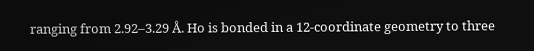ranging from 2.92–3.29 Å. Ho is bonded in a 12-coordinate geometry to three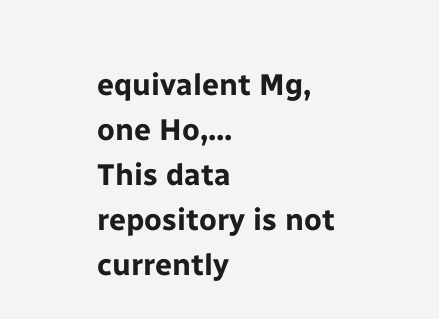equivalent Mg, one Ho,...
This data repository is not currently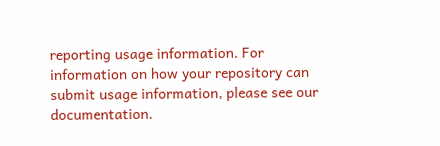reporting usage information. For information on how your repository can submit usage information, please see our documentation.